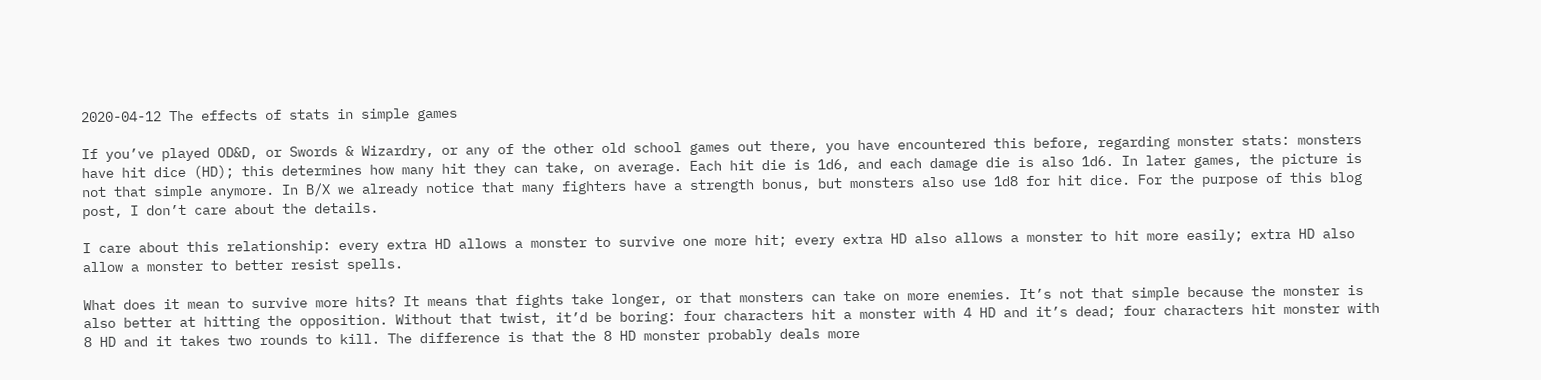2020-04-12 The effects of stats in simple games

If you’ve played OD&D, or Swords & Wizardry, or any of the other old school games out there, you have encountered this before, regarding monster stats: monsters have hit dice (HD); this determines how many hit they can take, on average. Each hit die is 1d6, and each damage die is also 1d6. In later games, the picture is not that simple anymore. In B/X we already notice that many fighters have a strength bonus, but monsters also use 1d8 for hit dice. For the purpose of this blog post, I don’t care about the details.

I care about this relationship: every extra HD allows a monster to survive one more hit; every extra HD also allows a monster to hit more easily; extra HD also allow a monster to better resist spells.

What does it mean to survive more hits? It means that fights take longer, or that monsters can take on more enemies. It’s not that simple because the monster is also better at hitting the opposition. Without that twist, it’d be boring: four characters hit a monster with 4 HD and it’s dead; four characters hit monster with 8 HD and it takes two rounds to kill. The difference is that the 8 HD monster probably deals more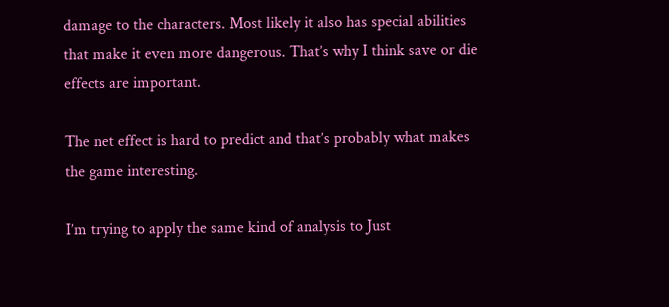damage to the characters. Most likely it also has special abilities that make it even more dangerous. That’s why I think save or die effects are important.

The net effect is hard to predict and that’s probably what makes the game interesting.

I’m trying to apply the same kind of analysis to Just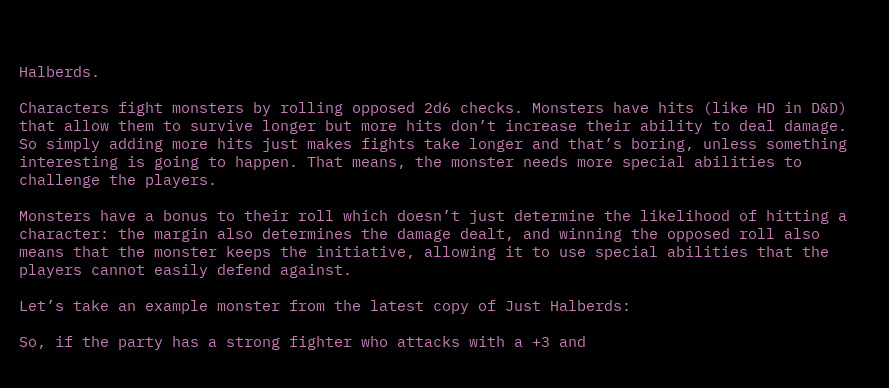Halberds.

Characters fight monsters by rolling opposed 2d6 checks. Monsters have hits (like HD in D&D) that allow them to survive longer but more hits don’t increase their ability to deal damage. So simply adding more hits just makes fights take longer and that’s boring, unless something interesting is going to happen. That means, the monster needs more special abilities to challenge the players.

Monsters have a bonus to their roll which doesn’t just determine the likelihood of hitting a character: the margin also determines the damage dealt, and winning the opposed roll also means that the monster keeps the initiative, allowing it to use special abilities that the players cannot easily defend against.

Let’s take an example monster from the latest copy of Just Halberds:

So, if the party has a strong fighter who attacks with a +3 and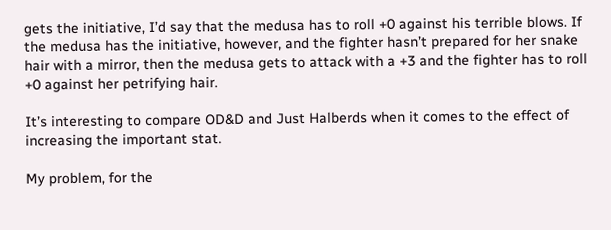gets the initiative, I’d say that the medusa has to roll +0 against his terrible blows. If the medusa has the initiative, however, and the fighter hasn’t prepared for her snake hair with a mirror, then the medusa gets to attack with a +3 and the fighter has to roll +0 against her petrifying hair.

It’s interesting to compare OD&D and Just Halberds when it comes to the effect of increasing the important stat.

My problem, for the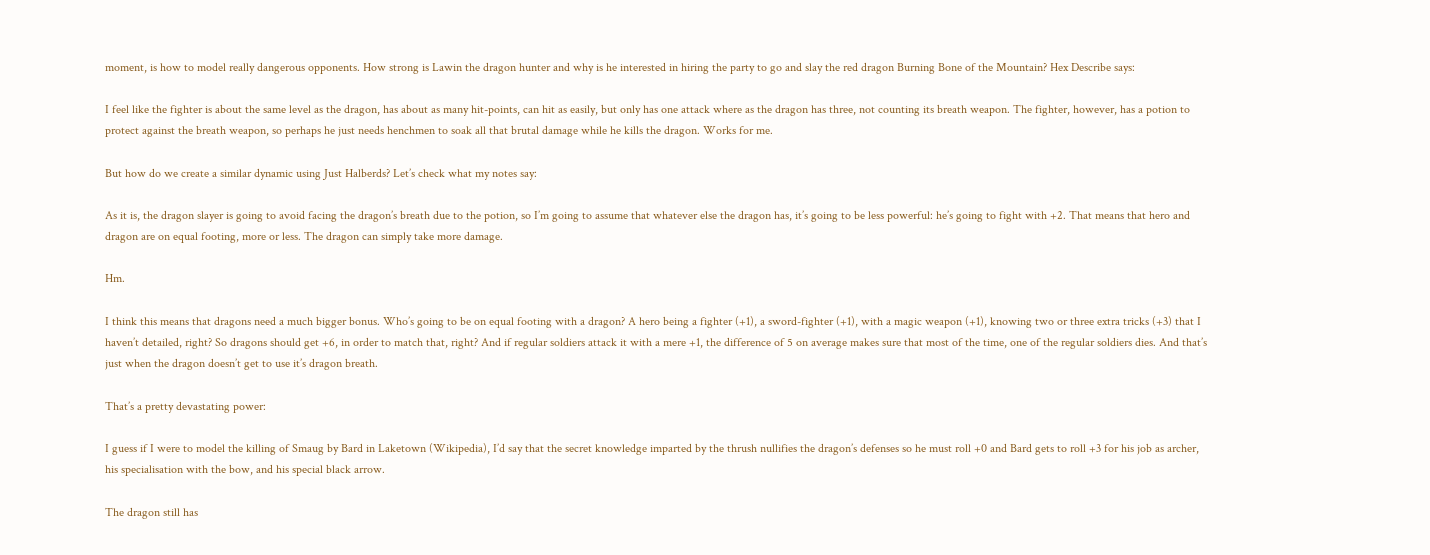moment, is how to model really dangerous opponents. How strong is Lawin the dragon hunter and why is he interested in hiring the party to go and slay the red dragon Burning Bone of the Mountain? Hex Describe says:

I feel like the fighter is about the same level as the dragon, has about as many hit-points, can hit as easily, but only has one attack where as the dragon has three, not counting its breath weapon. The fighter, however, has a potion to protect against the breath weapon, so perhaps he just needs henchmen to soak all that brutal damage while he kills the dragon. Works for me.

But how do we create a similar dynamic using Just Halberds? Let’s check what my notes say:

As it is, the dragon slayer is going to avoid facing the dragon’s breath due to the potion, so I’m going to assume that whatever else the dragon has, it’s going to be less powerful: he’s going to fight with +2. That means that hero and dragon are on equal footing, more or less. The dragon can simply take more damage.

Hm.

I think this means that dragons need a much bigger bonus. Who’s going to be on equal footing with a dragon? A hero being a fighter (+1), a sword-fighter (+1), with a magic weapon (+1), knowing two or three extra tricks (+3) that I haven’t detailed, right? So dragons should get +6, in order to match that, right? And if regular soldiers attack it with a mere +1, the difference of 5 on average makes sure that most of the time, one of the regular soldiers dies. And that’s just when the dragon doesn’t get to use it’s dragon breath.

That’s a pretty devastating power:

I guess if I were to model the killing of Smaug by Bard in Laketown (Wikipedia), I’d say that the secret knowledge imparted by the thrush nullifies the dragon’s defenses so he must roll +0 and Bard gets to roll +3 for his job as archer, his specialisation with the bow, and his special black arrow.

The dragon still has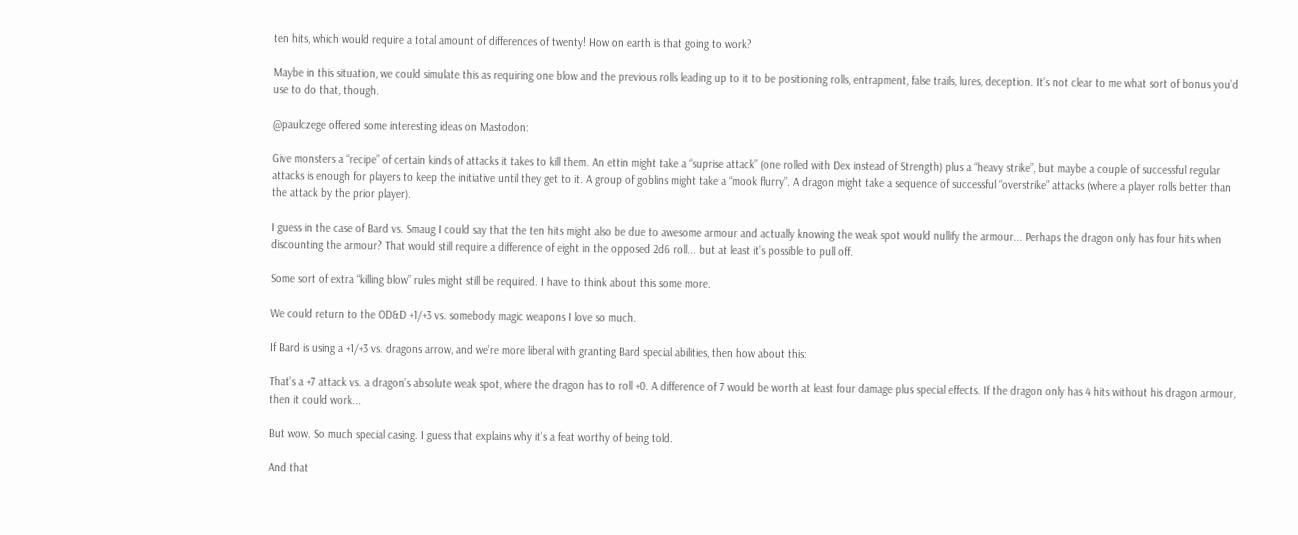ten hits, which would require a total amount of differences of twenty! How on earth is that going to work?

Maybe in this situation, we could simulate this as requiring one blow and the previous rolls leading up to it to be positioning rolls, entrapment, false trails, lures, deception. It’s not clear to me what sort of bonus you’d use to do that, though.

@paulczege offered some interesting ideas on Mastodon:

Give monsters a “recipe” of certain kinds of attacks it takes to kill them. An ettin might take a “suprise attack” (one rolled with Dex instead of Strength) plus a “heavy strike”, but maybe a couple of successful regular attacks is enough for players to keep the initiative until they get to it. A group of goblins might take a “mook flurry”. A dragon might take a sequence of successful “overstrike” attacks (where a player rolls better than the attack by the prior player).

I guess in the case of Bard vs. Smaug I could say that the ten hits might also be due to awesome armour and actually knowing the weak spot would nullify the armour... Perhaps the dragon only has four hits when discounting the armour? That would still require a difference of eight in the opposed 2d6 roll... but at least it’s possible to pull off.

Some sort of extra “killing blow” rules might still be required. I have to think about this some more.

We could return to the OD&D +1/+3 vs. somebody magic weapons I love so much.

If Bard is using a +1/+3 vs. dragons arrow, and we’re more liberal with granting Bard special abilities, then how about this:

That’s a +7 attack vs. a dragon’s absolute weak spot, where the dragon has to roll +0. A difference of 7 would be worth at least four damage plus special effects. If the dragon only has 4 hits without his dragon armour, then it could work...

But wow. So much special casing. I guess that explains why it’s a feat worthy of being told.

And that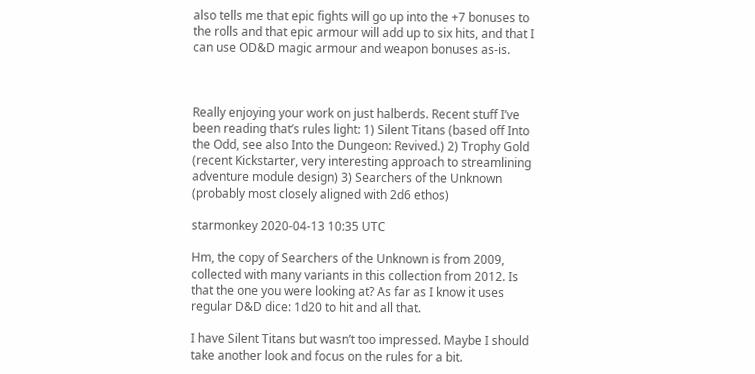also tells me that epic fights will go up into the +7 bonuses to the rolls and that epic armour will add up to six hits, and that I can use OD&D magic armour and weapon bonuses as-is.



Really enjoying your work on just halberds. Recent stuff I’ve been reading that’s rules light: 1) Silent Titans (based off Into the Odd, see also Into the Dungeon: Revived.) 2) Trophy Gold (recent Kickstarter, very interesting approach to streamlining adventure module design) 3) Searchers of the Unknown (probably most closely aligned with 2d6 ethos)

starmonkey 2020-04-13 10:35 UTC

Hm, the copy of Searchers of the Unknown is from 2009, collected with many variants in this collection from 2012. Is that the one you were looking at? As far as I know it uses regular D&D dice: 1d20 to hit and all that.

I have Silent Titans but wasn’t too impressed. Maybe I should take another look and focus on the rules for a bit.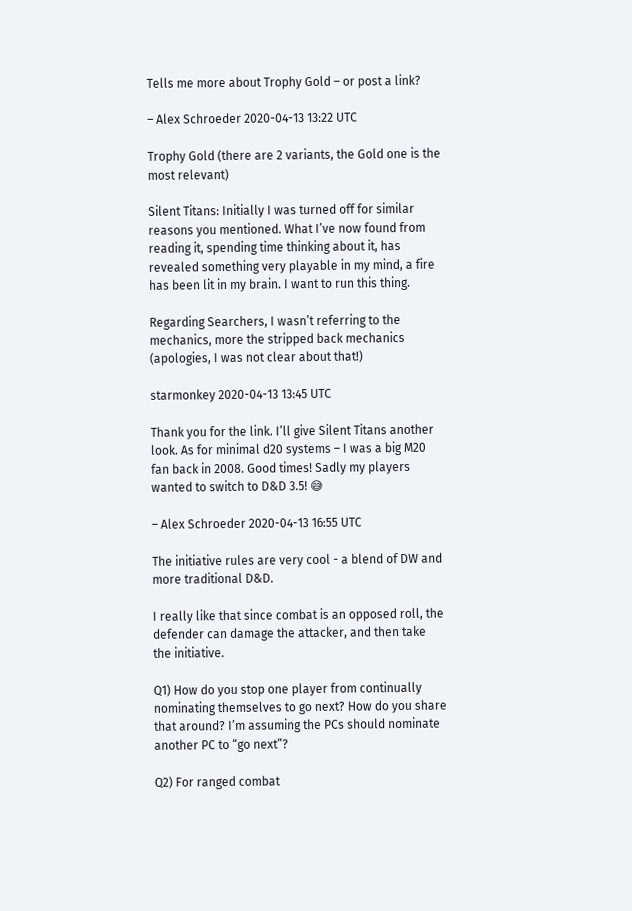Tells me more about Trophy Gold – or post a link?

– Alex Schroeder 2020-04-13 13:22 UTC

Trophy Gold (there are 2 variants, the Gold one is the most relevant)

Silent Titans: Initially I was turned off for similar reasons you mentioned. What I’ve now found from reading it, spending time thinking about it, has revealed something very playable in my mind, a fire has been lit in my brain. I want to run this thing.

Regarding Searchers, I wasn’t referring to the mechanics, more the stripped back mechanics (apologies, I was not clear about that!)

starmonkey 2020-04-13 13:45 UTC

Thank you for the link. I’ll give Silent Titans another look. As for minimal d20 systems – I was a big M20 fan back in 2008. Good times! Sadly my players wanted to switch to D&D 3.5! 😅

– Alex Schroeder 2020-04-13 16:55 UTC

The initiative rules are very cool - a blend of DW and more traditional D&D.

I really like that since combat is an opposed roll, the defender can damage the attacker, and then take the initiative.

Q1) How do you stop one player from continually nominating themselves to go next? How do you share that around? I’m assuming the PCs should nominate another PC to “go next”?

Q2) For ranged combat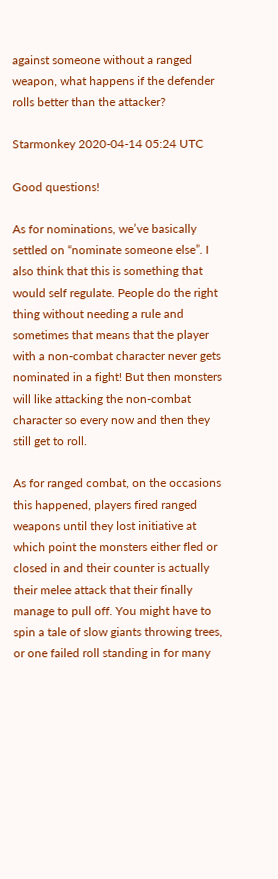against someone without a ranged weapon, what happens if the defender rolls better than the attacker?

Starmonkey 2020-04-14 05:24 UTC

Good questions!

As for nominations, we’ve basically settled on “nominate someone else”. I also think that this is something that would self regulate. People do the right thing without needing a rule and sometimes that means that the player with a non-combat character never gets nominated in a fight! But then monsters will like attacking the non-combat character so every now and then they still get to roll.

As for ranged combat, on the occasions this happened, players fired ranged weapons until they lost initiative at which point the monsters either fled or closed in and their counter is actually their melee attack that their finally manage to pull off. You might have to spin a tale of slow giants throwing trees, or one failed roll standing in for many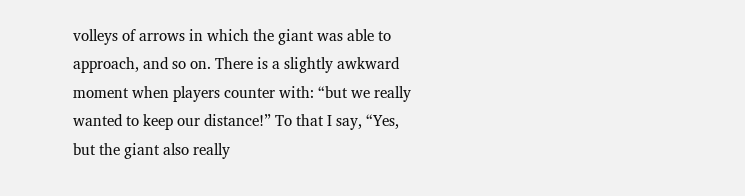volleys of arrows in which the giant was able to approach, and so on. There is a slightly awkward moment when players counter with: “but we really wanted to keep our distance!” To that I say, “Yes, but the giant also really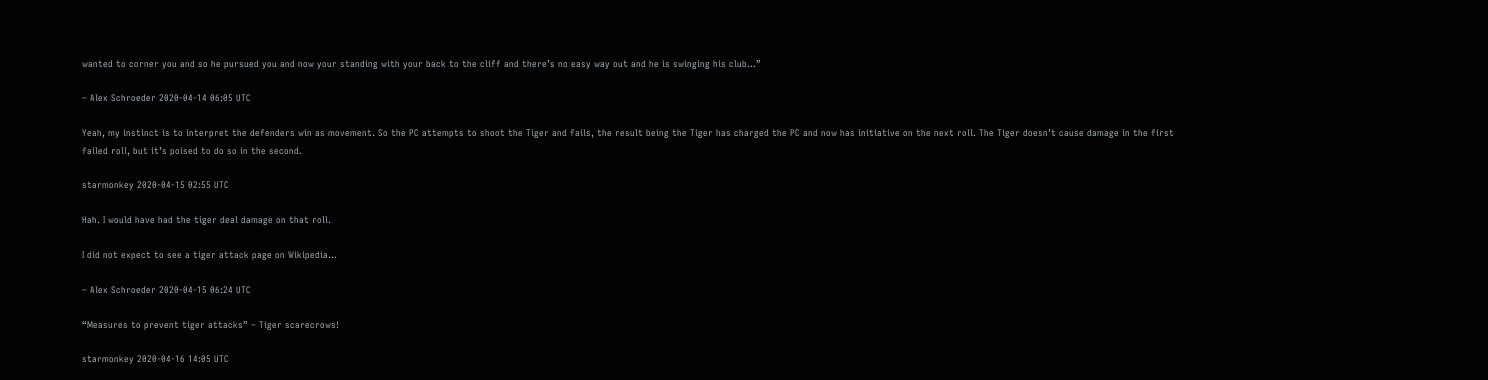wanted to corner you and so he pursued you and now your standing with your back to the cliff and there’s no easy way out and he is swinging his club...”

– Alex Schroeder 2020-04-14 06:05 UTC

Yeah, my instinct is to interpret the defenders win as movement. So the PC attempts to shoot the Tiger and fails, the result being the Tiger has charged the PC and now has initiative on the next roll. The Tiger doesn’t cause damage in the first failed roll, but it’s poised to do so in the second.

starmonkey 2020-04-15 02:55 UTC

Hah. I would have had the tiger deal damage on that roll.

I did not expect to see a tiger attack page on Wikipedia...

– Alex Schroeder 2020-04-15 06:24 UTC

“Measures to prevent tiger attacks” – Tiger scarecrows!

starmonkey 2020-04-16 14:05 UTC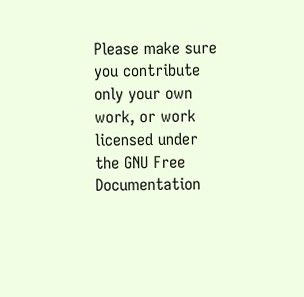Please make sure you contribute only your own work, or work licensed under the GNU Free Documentation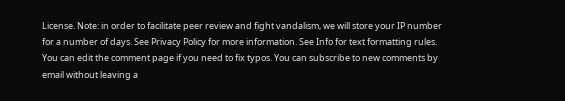License. Note: in order to facilitate peer review and fight vandalism, we will store your IP number for a number of days. See Privacy Policy for more information. See Info for text formatting rules. You can edit the comment page if you need to fix typos. You can subscribe to new comments by email without leaving a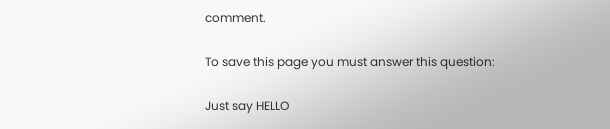comment.

To save this page you must answer this question:

Just say HELLO